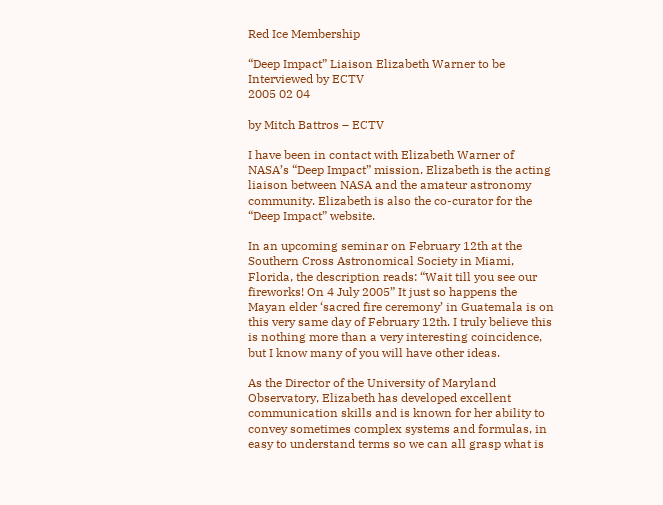Red Ice Membership

“Deep Impact” Liaison Elizabeth Warner to be Interviewed by ECTV
2005 02 04

by Mitch Battros – ECTV

I have been in contact with Elizabeth Warner of NASA’s “Deep Impact” mission. Elizabeth is the acting liaison between NASA and the amateur astronomy community. Elizabeth is also the co-curator for the “Deep Impact” website.

In an upcoming seminar on February 12th at the Southern Cross Astronomical Society in Miami, Florida, the description reads: “Wait till you see our fireworks! On 4 July 2005” It just so happens the Mayan elder ‘sacred fire ceremony’ in Guatemala is on this very same day of February 12th. I truly believe this is nothing more than a very interesting coincidence, but I know many of you will have other ideas.

As the Director of the University of Maryland Observatory, Elizabeth has developed excellent communication skills and is known for her ability to convey sometimes complex systems and formulas, in easy to understand terms so we can all grasp what is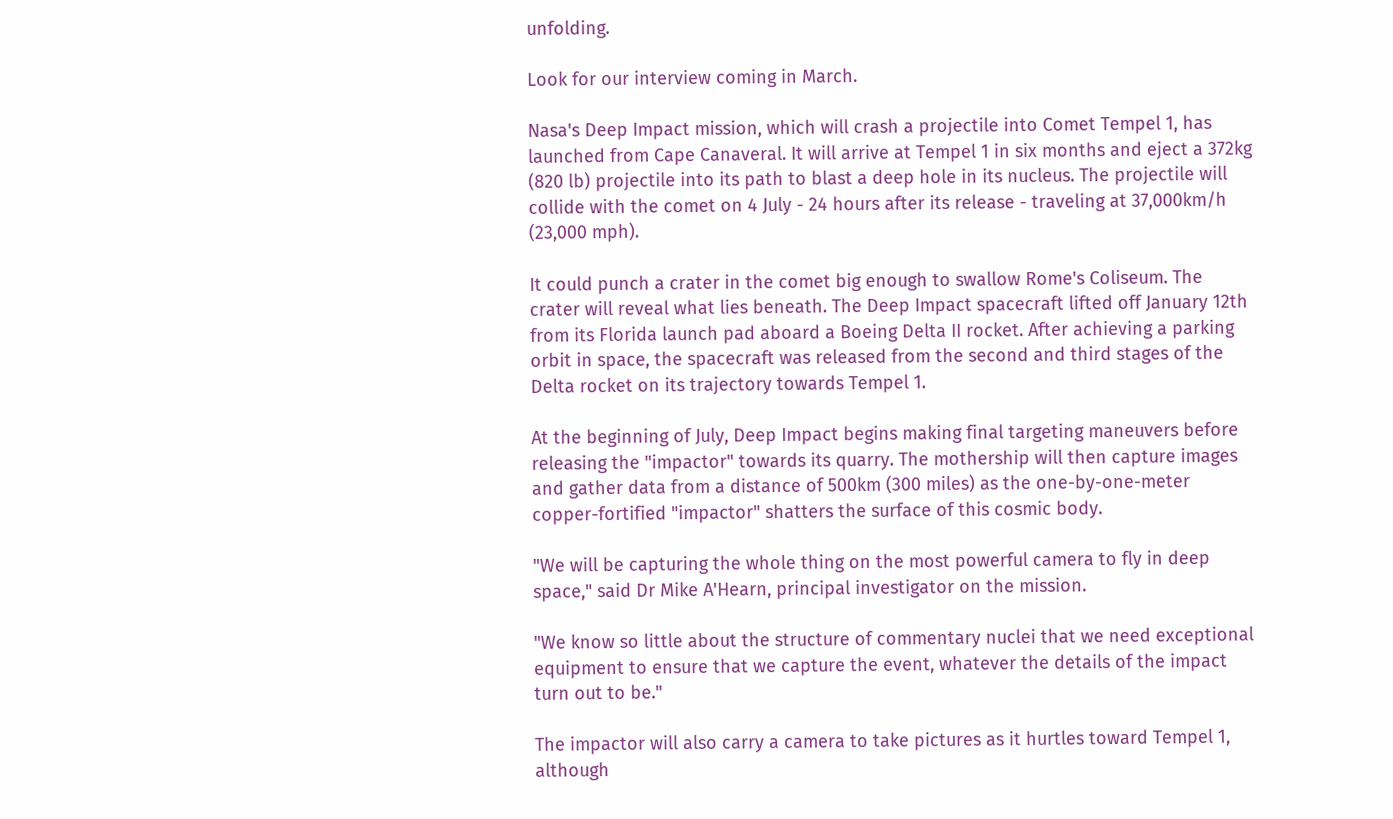unfolding.

Look for our interview coming in March.

Nasa's Deep Impact mission, which will crash a projectile into Comet Tempel 1, has launched from Cape Canaveral. It will arrive at Tempel 1 in six months and eject a 372kg (820 lb) projectile into its path to blast a deep hole in its nucleus. The projectile will collide with the comet on 4 July - 24 hours after its release - traveling at 37,000km/h (23,000 mph).

It could punch a crater in the comet big enough to swallow Rome's Coliseum. The crater will reveal what lies beneath. The Deep Impact spacecraft lifted off January 12th from its Florida launch pad aboard a Boeing Delta II rocket. After achieving a parking orbit in space, the spacecraft was released from the second and third stages of the Delta rocket on its trajectory towards Tempel 1.

At the beginning of July, Deep Impact begins making final targeting maneuvers before releasing the "impactor" towards its quarry. The mothership will then capture images and gather data from a distance of 500km (300 miles) as the one-by-one-meter copper-fortified "impactor" shatters the surface of this cosmic body.

"We will be capturing the whole thing on the most powerful camera to fly in deep space," said Dr Mike A'Hearn, principal investigator on the mission.

"We know so little about the structure of commentary nuclei that we need exceptional equipment to ensure that we capture the event, whatever the details of the impact turn out to be."

The impactor will also carry a camera to take pictures as it hurtles toward Tempel 1, although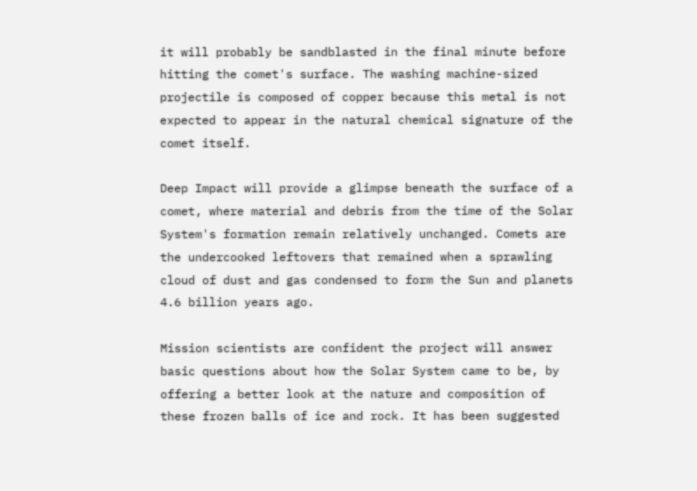it will probably be sandblasted in the final minute before hitting the comet's surface. The washing machine-sized projectile is composed of copper because this metal is not expected to appear in the natural chemical signature of the comet itself.

Deep Impact will provide a glimpse beneath the surface of a comet, where material and debris from the time of the Solar System's formation remain relatively unchanged. Comets are the undercooked leftovers that remained when a sprawling cloud of dust and gas condensed to form the Sun and planets 4.6 billion years ago.

Mission scientists are confident the project will answer basic questions about how the Solar System came to be, by offering a better look at the nature and composition of these frozen balls of ice and rock. It has been suggested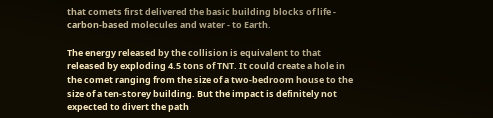that comets first delivered the basic building blocks of life - carbon-based molecules and water - to Earth.

The energy released by the collision is equivalent to that released by exploding 4.5 tons of TNT. It could create a hole in the comet ranging from the size of a two-bedroom house to the size of a ten-storey building. But the impact is definitely not expected to divert the path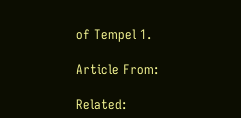of Tempel 1.

Article From:

Related: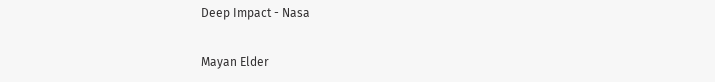Deep Impact - Nasa

Mayan Elder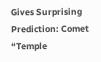Gives Surprising Prediction: Comet “Temple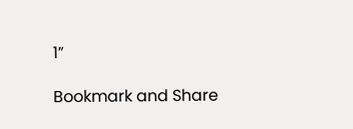1”

Bookmark and Share